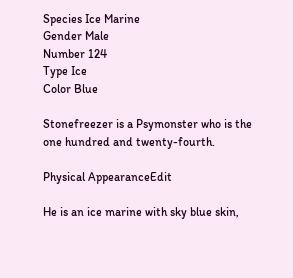Species Ice Marine
Gender Male
Number 124
Type Ice
Color Blue

Stonefreezer is a Psymonster who is the one hundred and twenty-fourth.

Physical AppearanceEdit

He is an ice marine with sky blue skin,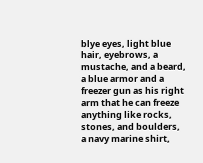blye eyes, light blue hair, eyebrows, a mustache, and a beard, a blue armor and a freezer gun as his right arm that he can freeze anything like rocks, stones, and boulders, a navy marine shirt,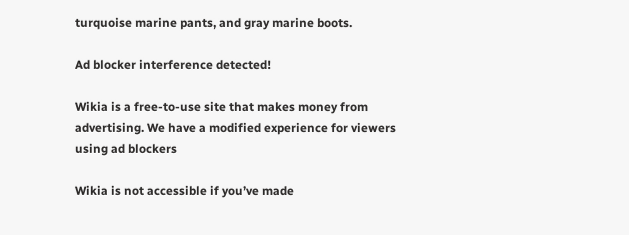turquoise marine pants, and gray marine boots.

Ad blocker interference detected!

Wikia is a free-to-use site that makes money from advertising. We have a modified experience for viewers using ad blockers

Wikia is not accessible if you’ve made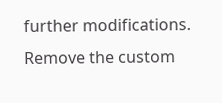further modifications. Remove the custom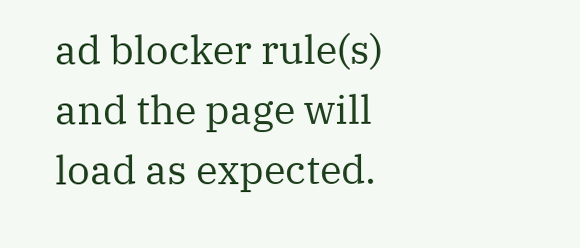ad blocker rule(s) and the page will load as expected.